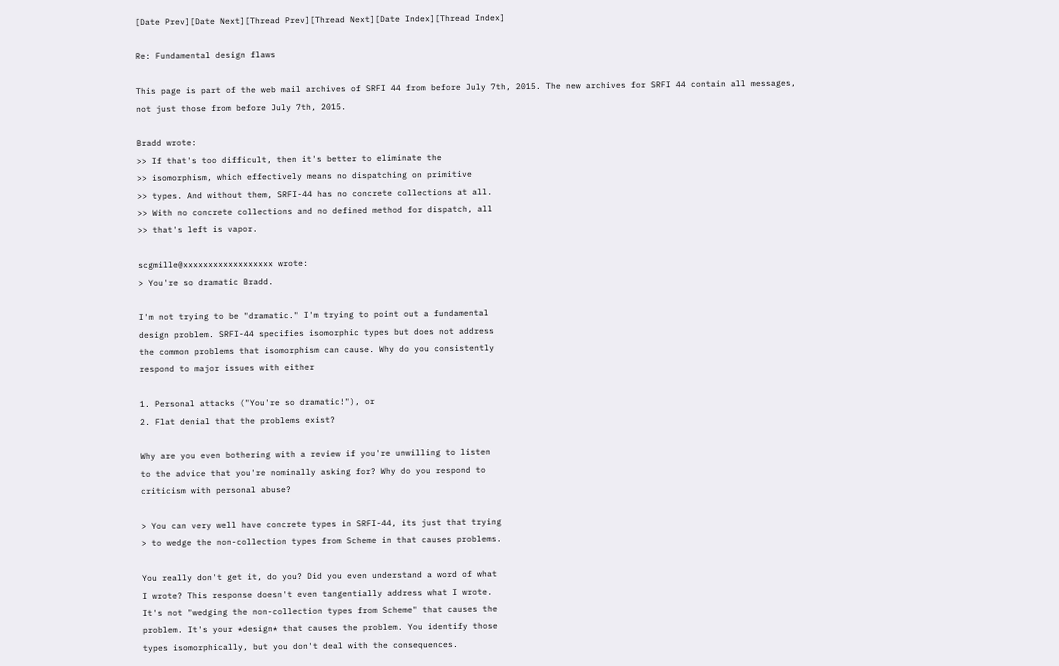[Date Prev][Date Next][Thread Prev][Thread Next][Date Index][Thread Index]

Re: Fundamental design flaws

This page is part of the web mail archives of SRFI 44 from before July 7th, 2015. The new archives for SRFI 44 contain all messages, not just those from before July 7th, 2015.

Bradd wrote:
>> If that's too difficult, then it's better to eliminate the
>> isomorphism, which effectively means no dispatching on primitive
>> types. And without them, SRFI-44 has no concrete collections at all.
>> With no concrete collections and no defined method for dispatch, all
>> that's left is vapor.

scgmille@xxxxxxxxxxxxxxxxxx wrote:
> You're so dramatic Bradd.

I'm not trying to be "dramatic." I'm trying to point out a fundamental
design problem. SRFI-44 specifies isomorphic types but does not address
the common problems that isomorphism can cause. Why do you consistently
respond to major issues with either

1. Personal attacks ("You're so dramatic!"), or
2. Flat denial that the problems exist?

Why are you even bothering with a review if you're unwilling to listen
to the advice that you're nominally asking for? Why do you respond to
criticism with personal abuse?

> You can very well have concrete types in SRFI-44, its just that trying
> to wedge the non-collection types from Scheme in that causes problems.

You really don't get it, do you? Did you even understand a word of what
I wrote? This response doesn't even tangentially address what I wrote.
It's not "wedging the non-collection types from Scheme" that causes the
problem. It's your *design* that causes the problem. You identify those
types isomorphically, but you don't deal with the consequences.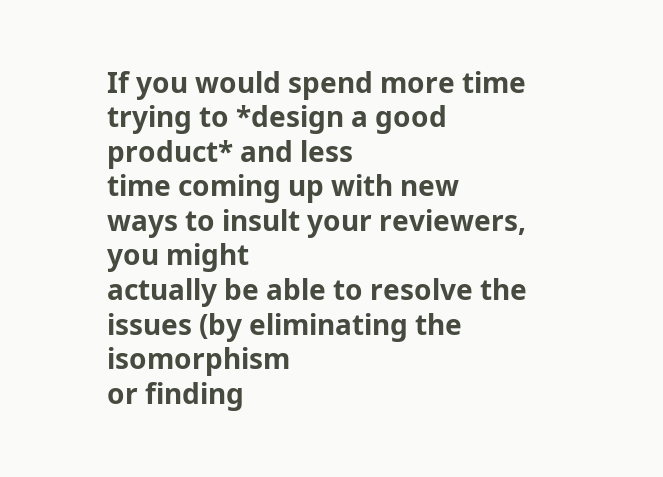If you would spend more time trying to *design a good product* and less
time coming up with new ways to insult your reviewers, you might
actually be able to resolve the issues (by eliminating the isomorphism
or finding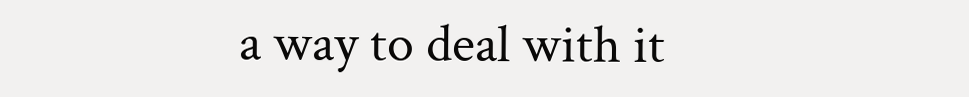a way to deal with it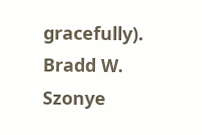gracefully).
Bradd W. Szonye